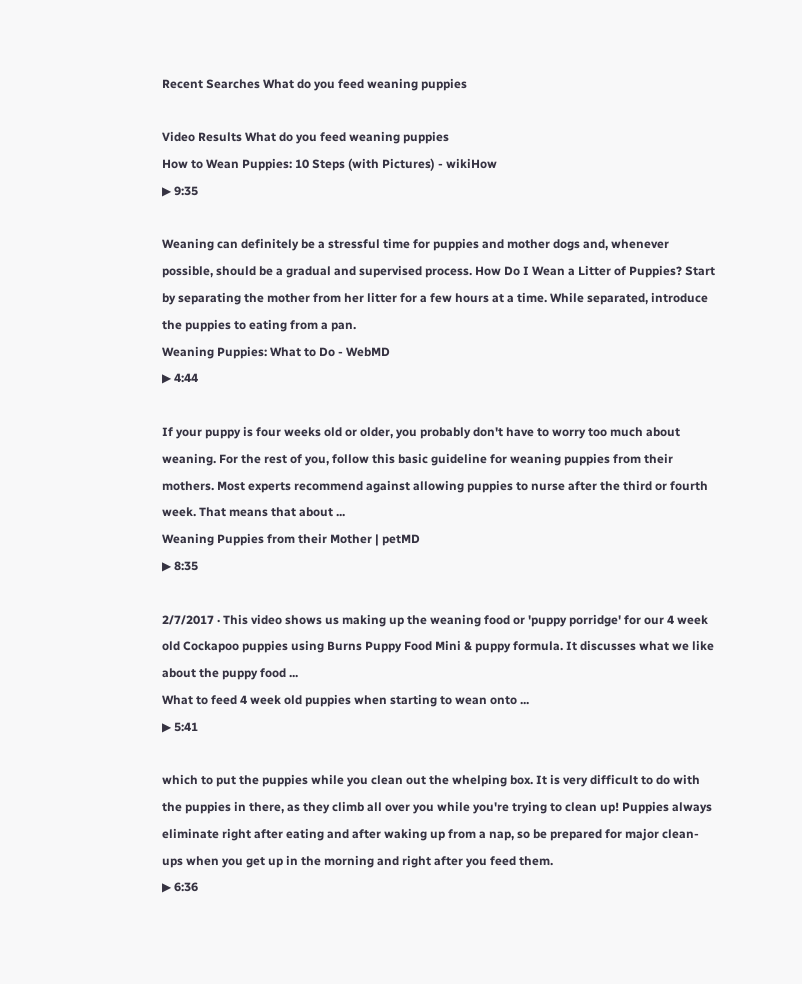Recent Searches What do you feed weaning puppies

Video Results What do you feed weaning puppies
How to Wean Puppies: 10 Steps (with Pictures) - wikiHow
▶ 9:35

Weaning can definitely be a stressful time for puppies and mother dogs and, whenever possible, should be a gradual and supervised process. How Do I Wean a Litter of Puppies? Start by separating the mother from her litter for a few hours at a time. While separated, introduce the puppies to eating from a pan.
Weaning Puppies: What to Do - WebMD
▶ 4:44

If your puppy is four weeks old or older, you probably don't have to worry too much about weaning. For the rest of you, follow this basic guideline for weaning puppies from their mothers. Most experts recommend against allowing puppies to nurse after the third or fourth week. That means that about ...
Weaning Puppies from their Mother | petMD
▶ 8:35

2/7/2017 · This video shows us making up the weaning food or 'puppy porridge' for our 4 week old Cockapoo puppies using Burns Puppy Food Mini & puppy formula. It discusses what we like about the puppy food ...
What to feed 4 week old puppies when starting to wean onto ...
▶ 5:41

which to put the puppies while you clean out the whelping box. It is very difficult to do with the puppies in there, as they climb all over you while you're trying to clean up! Puppies always eliminate right after eating and after waking up from a nap, so be prepared for major clean-ups when you get up in the morning and right after you feed them.
▶ 6:36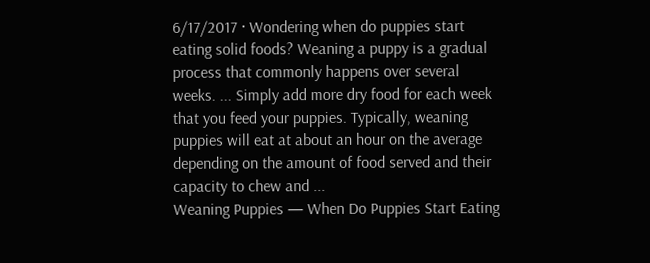6/17/2017 · Wondering when do puppies start eating solid foods? Weaning a puppy is a gradual process that commonly happens over several weeks. ... Simply add more dry food for each week that you feed your puppies. Typically, weaning puppies will eat at about an hour on the average depending on the amount of food served and their capacity to chew and ...
Weaning Puppies — When Do Puppies Start Eating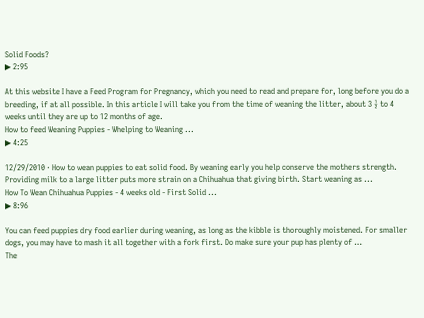Solid Foods?
▶ 2:95

At this website I have a Feed Program for Pregnancy, which you need to read and prepare for, long before you do a breeding, if at all possible. In this article I will take you from the time of weaning the litter, about 3 ½ to 4 weeks until they are up to 12 months of age.
How to feed Weaning Puppies - Whelping to Weaning ...
▶ 4:25

12/29/2010 · How to wean puppies to eat solid food. By weaning early you help conserve the mothers strength. Providing milk to a large litter puts more strain on a Chihuahua that giving birth. Start weaning as ...
How To Wean Chihuahua Puppies - 4 weeks old - First Solid ...
▶ 8:96

You can feed puppies dry food earlier during weaning, as long as the kibble is thoroughly moistened. For smaller dogs, you may have to mash it all together with a fork first. Do make sure your pup has plenty of …
The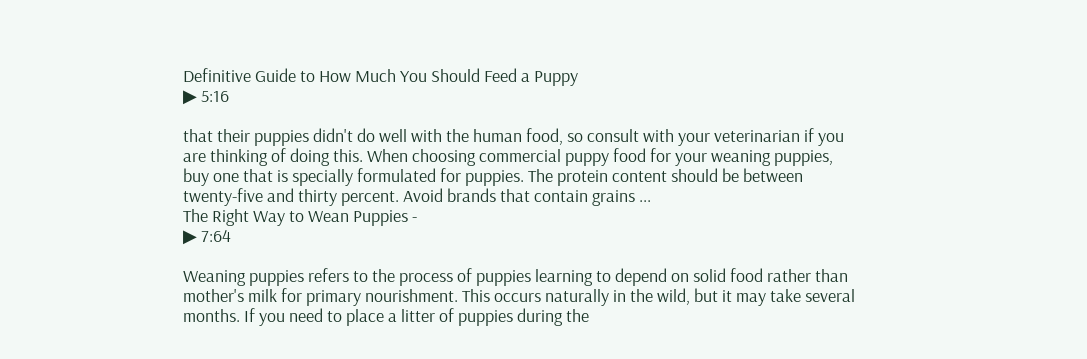Definitive Guide to How Much You Should Feed a Puppy
▶ 5:16

that their puppies didn't do well with the human food, so consult with your veterinarian if you are thinking of doing this. When choosing commercial puppy food for your weaning puppies, buy one that is specially formulated for puppies. The protein content should be between twenty-five and thirty percent. Avoid brands that contain grains ...
The Right Way to Wean Puppies -
▶ 7:64

Weaning puppies refers to the process of puppies learning to depend on solid food rather than mother's milk for primary nourishment. This occurs naturally in the wild, but it may take several months. If you need to place a litter of puppies during the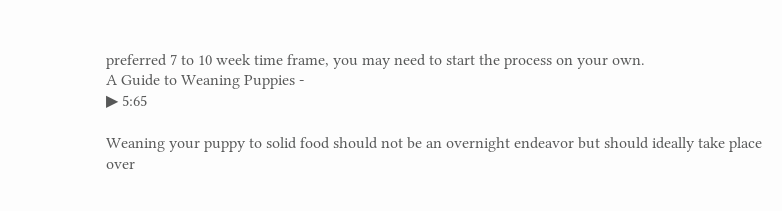preferred 7 to 10 week time frame, you may need to start the process on your own.
A Guide to Weaning Puppies -
▶ 5:65

Weaning your puppy to solid food should not be an overnight endeavor but should ideally take place over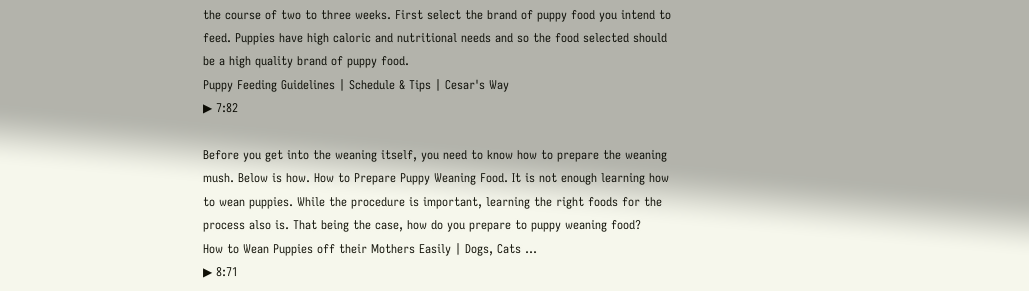the course of two to three weeks. First select the brand of puppy food you intend to feed. Puppies have high caloric and nutritional needs and so the food selected should be a high quality brand of puppy food.
Puppy Feeding Guidelines | Schedule & Tips | Cesar's Way
▶ 7:82

Before you get into the weaning itself, you need to know how to prepare the weaning mush. Below is how. How to Prepare Puppy Weaning Food. It is not enough learning how to wean puppies. While the procedure is important, learning the right foods for the process also is. That being the case, how do you prepare to puppy weaning food?
How to Wean Puppies off their Mothers Easily | Dogs, Cats ...
▶ 8:71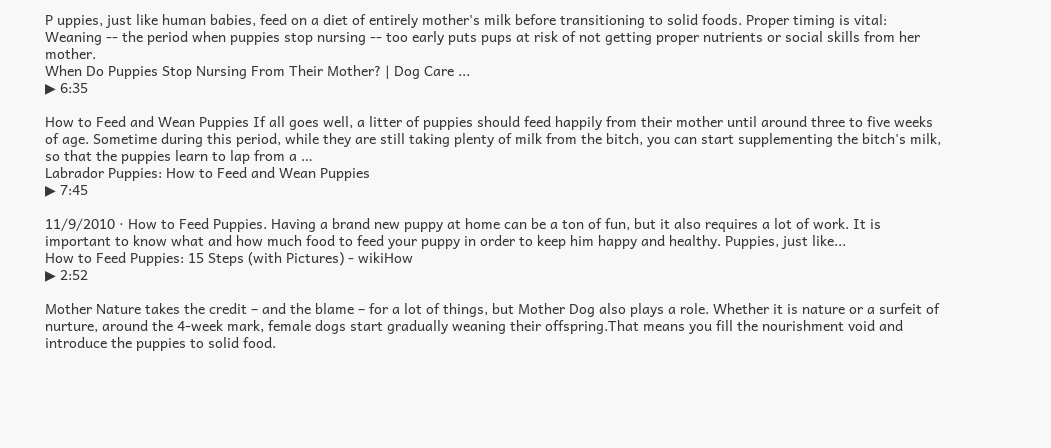P uppies, just like human babies, feed on a diet of entirely mother's milk before transitioning to solid foods. Proper timing is vital: Weaning -- the period when puppies stop nursing -- too early puts pups at risk of not getting proper nutrients or social skills from her mother.
When Do Puppies Stop Nursing From Their Mother? | Dog Care ...
▶ 6:35

How to Feed and Wean Puppies If all goes well, a litter of puppies should feed happily from their mother until around three to five weeks of age. Sometime during this period, while they are still taking plenty of milk from the bitch, you can start supplementing the bitch's milk, so that the puppies learn to lap from a …
Labrador Puppies: How to Feed and Wean Puppies
▶ 7:45

11/9/2010 · How to Feed Puppies. Having a brand new puppy at home can be a ton of fun, but it also requires a lot of work. It is important to know what and how much food to feed your puppy in order to keep him happy and healthy. Puppies, just like...
How to Feed Puppies: 15 Steps (with Pictures) - wikiHow
▶ 2:52

Mother Nature takes the credit – and the blame – for a lot of things, but Mother Dog also plays a role. Whether it is nature or a surfeit of nurture, around the 4-week mark, female dogs start gradually weaning their offspring.That means you fill the nourishment void and introduce the puppies to solid food.